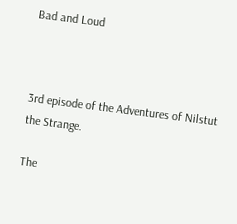Bad and Loud



3rd episode of the Adventures of Nilstut the Strange.

The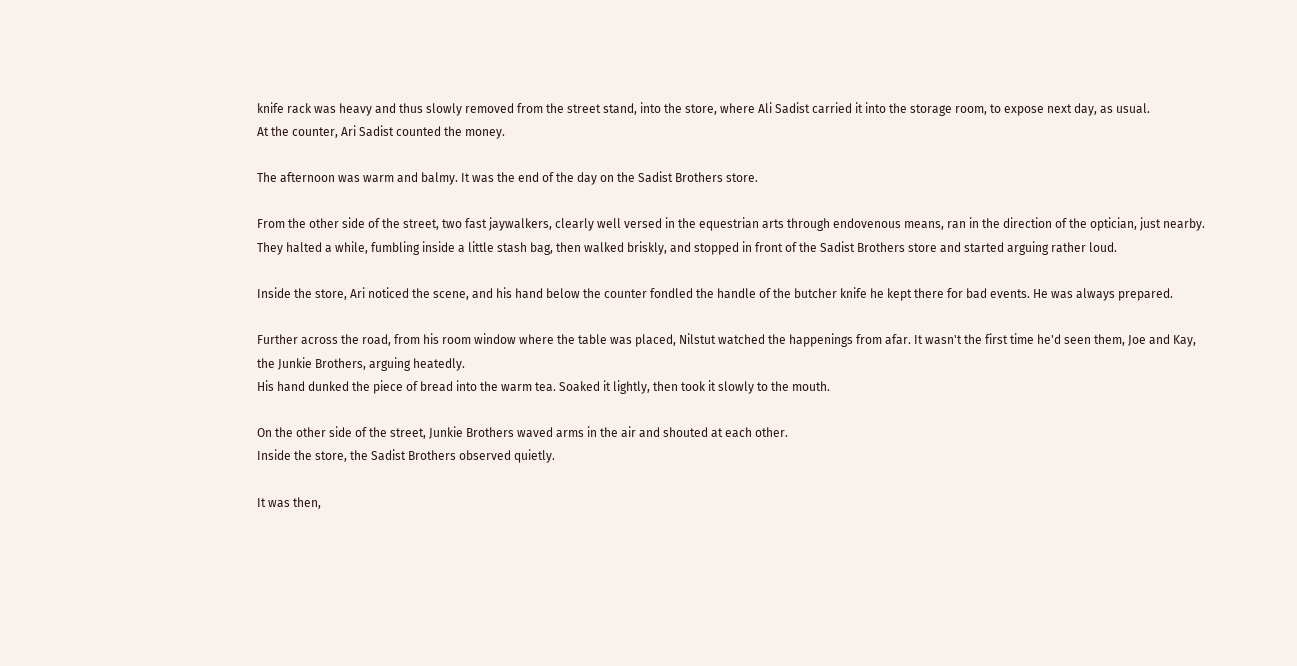knife rack was heavy and thus slowly removed from the street stand, into the store, where Ali Sadist carried it into the storage room, to expose next day, as usual.
At the counter, Ari Sadist counted the money.

The afternoon was warm and balmy. It was the end of the day on the Sadist Brothers store.

From the other side of the street, two fast jaywalkers, clearly well versed in the equestrian arts through endovenous means, ran in the direction of the optician, just nearby. They halted a while, fumbling inside a little stash bag, then walked briskly, and stopped in front of the Sadist Brothers store and started arguing rather loud.

Inside the store, Ari noticed the scene, and his hand below the counter fondled the handle of the butcher knife he kept there for bad events. He was always prepared.

Further across the road, from his room window where the table was placed, Nilstut watched the happenings from afar. It wasn't the first time he'd seen them, Joe and Kay, the Junkie Brothers, arguing heatedly.
His hand dunked the piece of bread into the warm tea. Soaked it lightly, then took it slowly to the mouth.

On the other side of the street, Junkie Brothers waved arms in the air and shouted at each other.
Inside the store, the Sadist Brothers observed quietly.

It was then,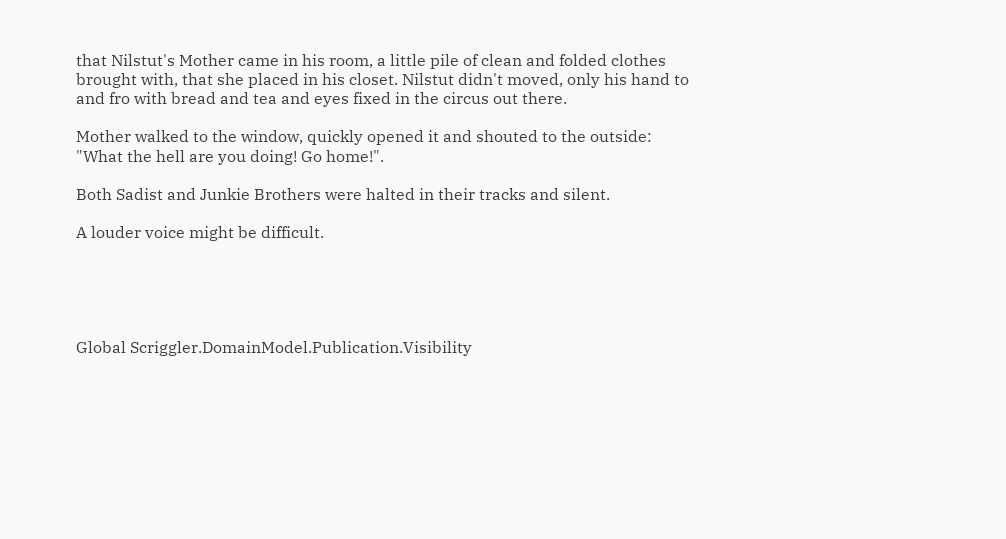that Nilstut's Mother came in his room, a little pile of clean and folded clothes brought with, that she placed in his closet. Nilstut didn't moved, only his hand to and fro with bread and tea and eyes fixed in the circus out there.

Mother walked to the window, quickly opened it and shouted to the outside: "What the hell are you doing! Go home!".

Both Sadist and Junkie Brothers were halted in their tracks and silent.

A louder voice might be difficult.





Global Scriggler.DomainModel.Publication.Visibility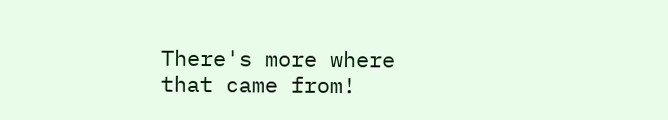There's more where that came from!